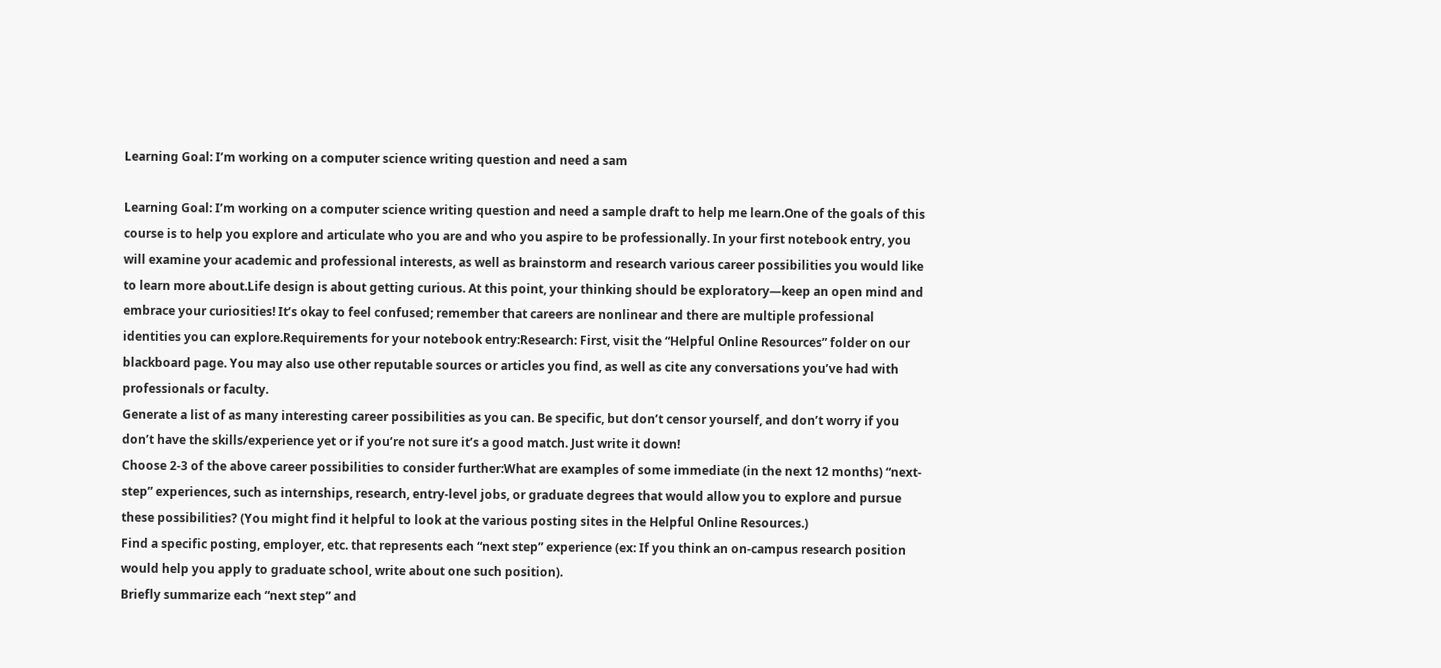Learning Goal: I’m working on a computer science writing question and need a sam

Learning Goal: I’m working on a computer science writing question and need a sample draft to help me learn.One of the goals of this course is to help you explore and articulate who you are and who you aspire to be professionally. In your first notebook entry, you will examine your academic and professional interests, as well as brainstorm and research various career possibilities you would like to learn more about.Life design is about getting curious. At this point, your thinking should be exploratory—keep an open mind and embrace your curiosities! It’s okay to feel confused; remember that careers are nonlinear and there are multiple professional identities you can explore.Requirements for your notebook entry:Research: First, visit the “Helpful Online Resources” folder on our blackboard page. You may also use other reputable sources or articles you find, as well as cite any conversations you’ve had with professionals or faculty.
Generate a list of as many interesting career possibilities as you can. Be specific, but don’t censor yourself, and don’t worry if you don’t have the skills/experience yet or if you’re not sure it’s a good match. Just write it down!
Choose 2-3 of the above career possibilities to consider further:What are examples of some immediate (in the next 12 months) “next-step” experiences, such as internships, research, entry-level jobs, or graduate degrees that would allow you to explore and pursue these possibilities? (You might find it helpful to look at the various posting sites in the Helpful Online Resources.)
Find a specific posting, employer, etc. that represents each “next step” experience (ex: If you think an on-campus research position would help you apply to graduate school, write about one such position).
Briefly summarize each “next step” and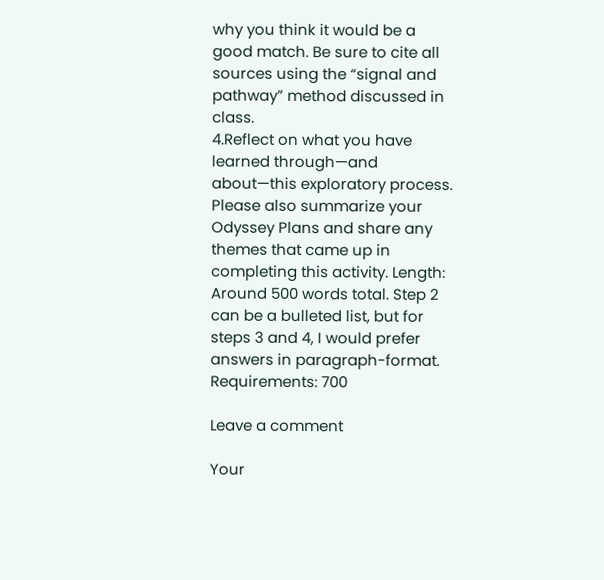why you think it would be a good match. Be sure to cite all sources using the “signal and pathway” method discussed in class.
4.Reflect on what you have learned through—and about—this exploratory process. Please also summarize your Odyssey Plans and share any themes that came up in completing this activity. Length: Around 500 words total. Step 2 can be a bulleted list, but for steps 3 and 4, I would prefer answers in paragraph-format.
Requirements: 700

Leave a comment

Your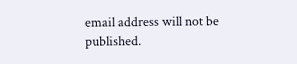email address will not be published.